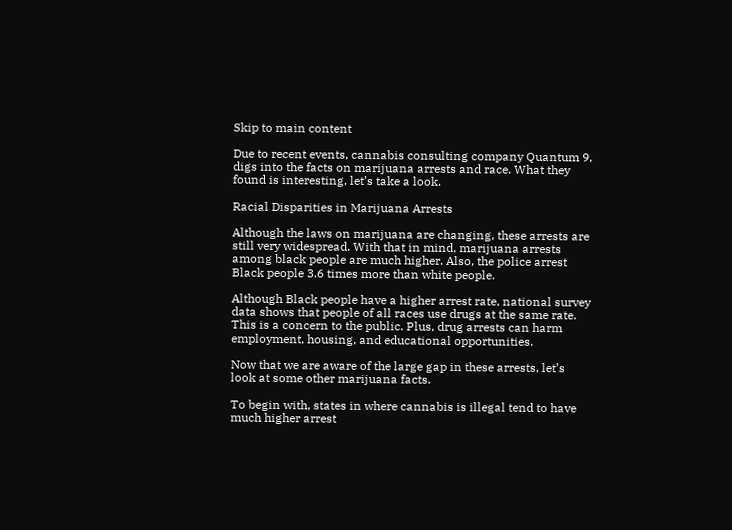Skip to main content

Due to recent events, cannabis consulting company Quantum 9, digs into the facts on marijuana arrests and race. What they found is interesting, let’s take a look.

Racial Disparities in Marijuana Arrests

Although the laws on marijuana are changing, these arrests are still very widespread. With that in mind, marijuana arrests among black people are much higher. Also, the police arrest Black people 3.6 times more than white people.

Although Black people have a higher arrest rate, national survey data shows that people of all races use drugs at the same rate. This is a concern to the public. Plus, drug arrests can harm employment, housing, and educational opportunities.

Now that we are aware of the large gap in these arrests, let’s look at some other marijuana facts.

To begin with, states in where cannabis is illegal tend to have much higher arrest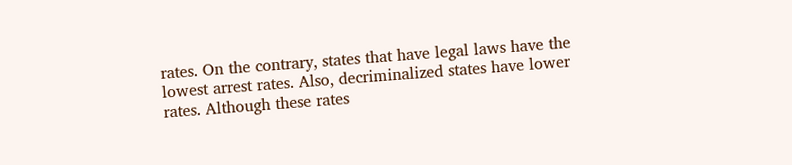rates. On the contrary, states that have legal laws have the lowest arrest rates. Also, decriminalized states have lower rates. Although these rates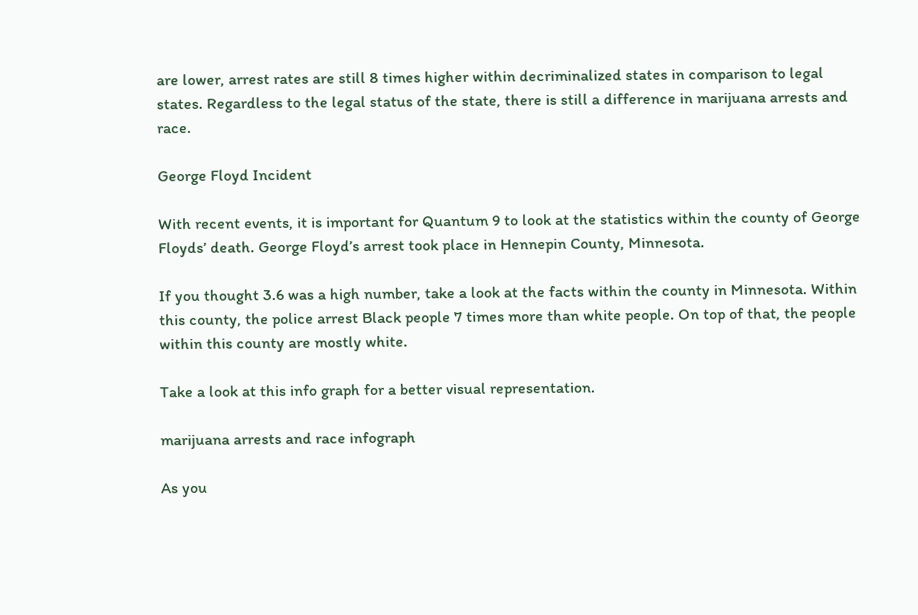are lower, arrest rates are still 8 times higher within decriminalized states in comparison to legal states. Regardless to the legal status of the state, there is still a difference in marijuana arrests and race.

George Floyd Incident

With recent events, it is important for Quantum 9 to look at the statistics within the county of George Floyds’ death. George Floyd’s arrest took place in Hennepin County, Minnesota.

If you thought 3.6 was a high number, take a look at the facts within the county in Minnesota. Within this county, the police arrest Black people 7 times more than white people. On top of that, the people within this county are mostly white.

Take a look at this info graph for a better visual representation.

marijuana arrests and race infograph

As you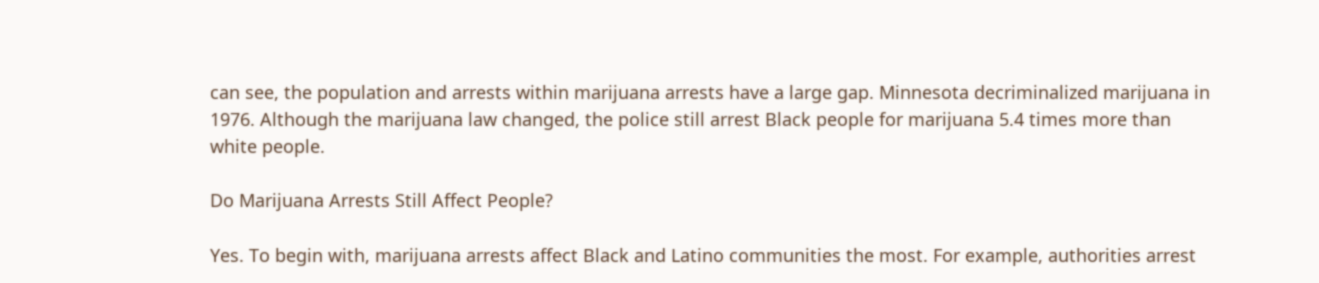can see, the population and arrests within marijuana arrests have a large gap. Minnesota decriminalized marijuana in 1976. Although the marijuana law changed, the police still arrest Black people for marijuana 5.4 times more than white people.

Do Marijuana Arrests Still Affect People?

Yes. To begin with, marijuana arrests affect Black and Latino communities the most. For example, authorities arrest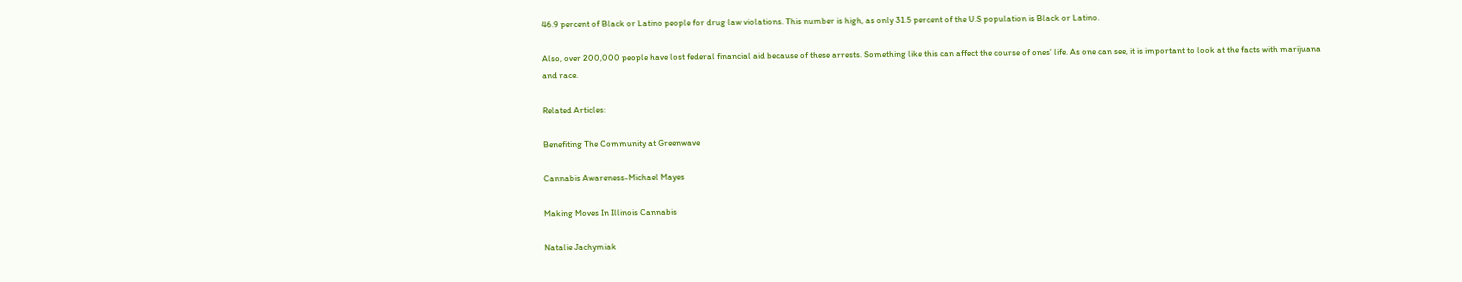46.9 percent of Black or Latino people for drug law violations. This number is high, as only 31.5 percent of the U.S population is Black or Latino.

Also, over 200,000 people have lost federal financial aid because of these arrests. Something like this can affect the course of ones’ life. As one can see, it is important to look at the facts with marijuana and race.

Related Articles:

Benefiting The Community at Greenwave

Cannabis Awareness-Michael Mayes

Making Moves In Illinois Cannabis

Natalie Jachymiak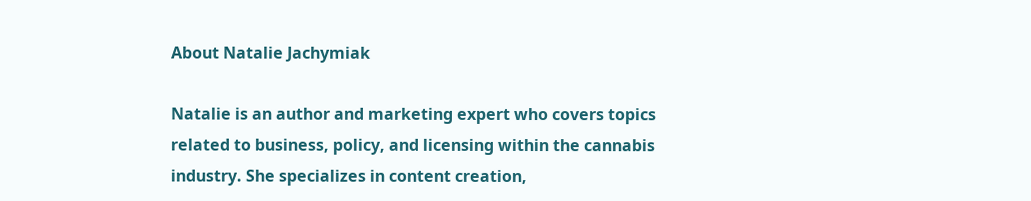About Natalie Jachymiak

Natalie is an author and marketing expert who covers topics related to business, policy, and licensing within the cannabis industry. She specializes in content creation,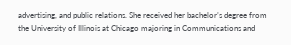advertising, and public relations. She received her bachelor’s degree from the University of Illinois at Chicago majoring in Communications and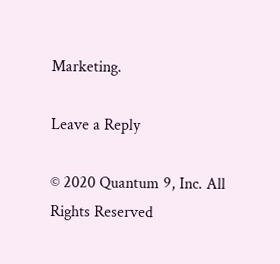Marketing.

Leave a Reply

© 2020 Quantum 9, Inc. All Rights Reserved